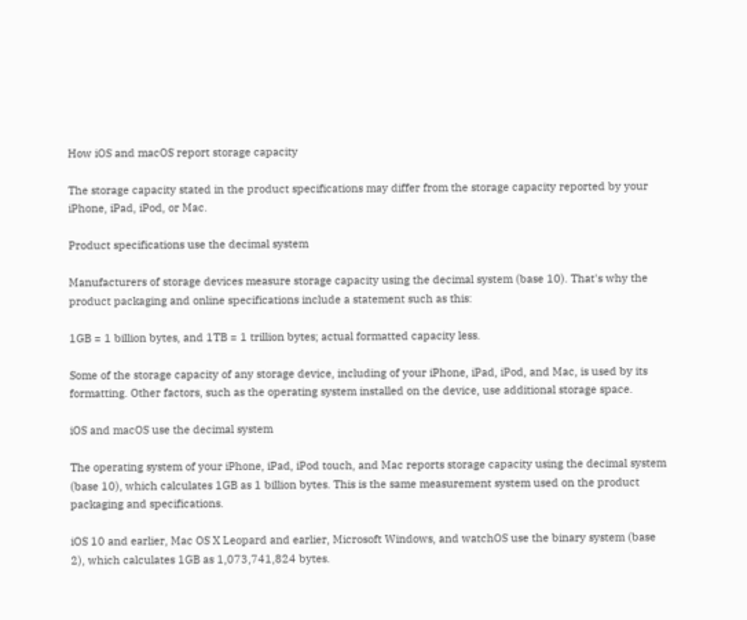How iOS and macOS report storage capacity

The storage capacity stated in the product specifications may differ from the storage capacity reported by your iPhone, iPad, iPod, or Mac.

Product specifications use the decimal system

Manufacturers of storage devices measure storage capacity using the decimal system (base 10). That's why the product packaging and online specifications include a statement such as this:

1GB = 1 billion bytes, and 1TB = 1 trillion bytes; actual formatted capacity less.

Some of the storage capacity of any storage device, including of your iPhone, iPad, iPod, and Mac, is used by its formatting. Other factors, such as the operating system installed on the device, use additional storage space.

iOS and macOS use the decimal system

The operating system of your iPhone, iPad, iPod touch, and Mac reports storage capacity using the decimal system (base 10), which calculates 1GB as 1 billion bytes. This is the same measurement system used on the product packaging and specifications.

iOS 10 and earlier, Mac OS X Leopard and earlier, Microsoft Windows, and watchOS use the binary system (base 2), which calculates 1GB as 1,073,741,824 bytes.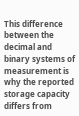This difference between the decimal and binary systems of measurement is why the reported storage capacity differs from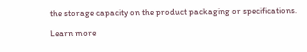the storage capacity on the product packaging or specifications.

Learn more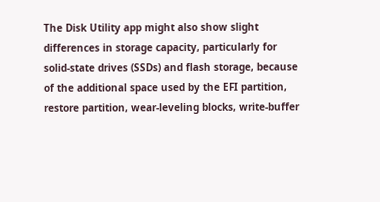The Disk Utility app might also show slight differences in storage capacity, particularly for solid-state drives (SSDs) and flash storage, because of the additional space used by the EFI partition, restore partition, wear-leveling blocks, write-buffer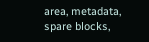area, metadata, spare blocks,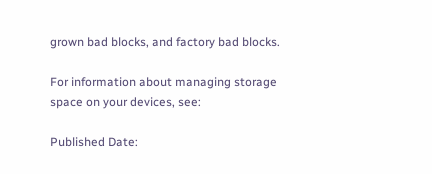grown bad blocks, and factory bad blocks.

For information about managing storage space on your devices, see:

Published Date: